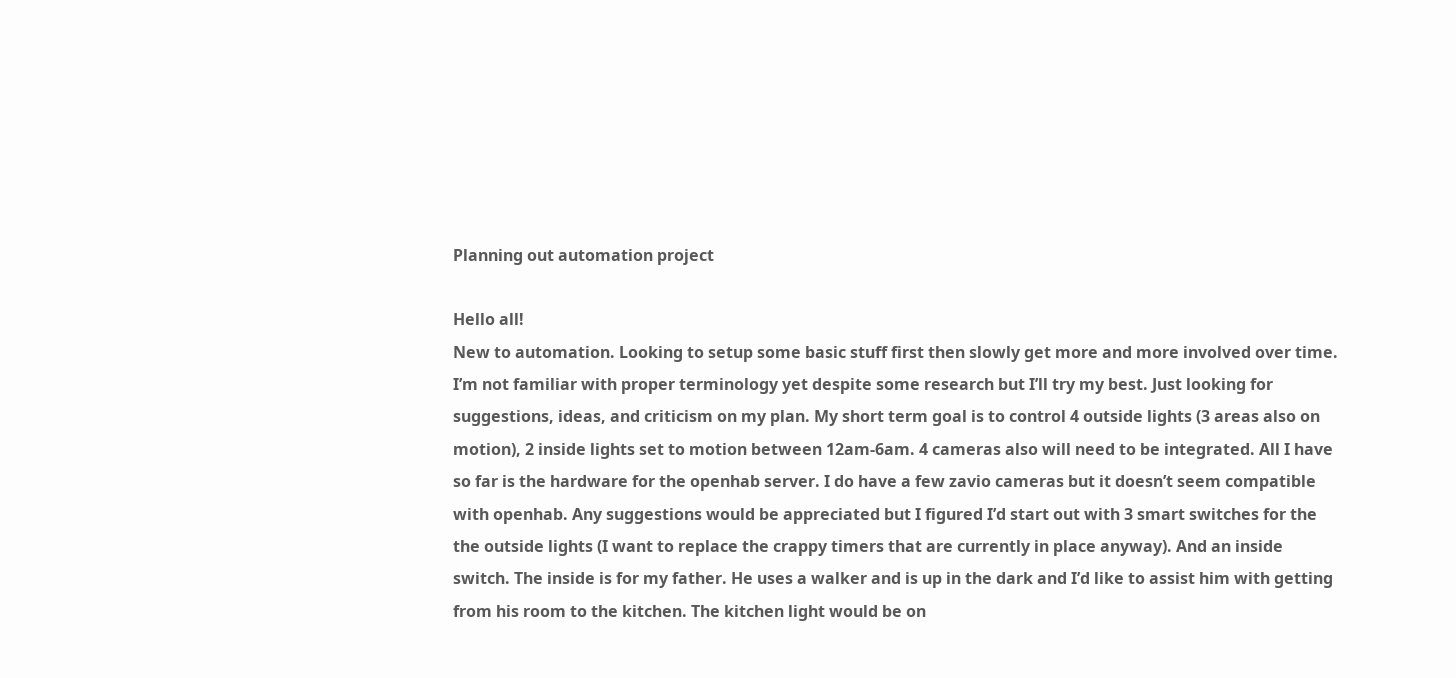Planning out automation project

Hello all!
New to automation. Looking to setup some basic stuff first then slowly get more and more involved over time. I’m not familiar with proper terminology yet despite some research but I’ll try my best. Just looking for suggestions, ideas, and criticism on my plan. My short term goal is to control 4 outside lights (3 areas also on motion), 2 inside lights set to motion between 12am-6am. 4 cameras also will need to be integrated. All I have so far is the hardware for the openhab server. I do have a few zavio cameras but it doesn’t seem compatible with openhab. Any suggestions would be appreciated but I figured I’d start out with 3 smart switches for the the outside lights (I want to replace the crappy timers that are currently in place anyway). And an inside switch. The inside is for my father. He uses a walker and is up in the dark and I’d like to assist him with getting from his room to the kitchen. The kitchen light would be on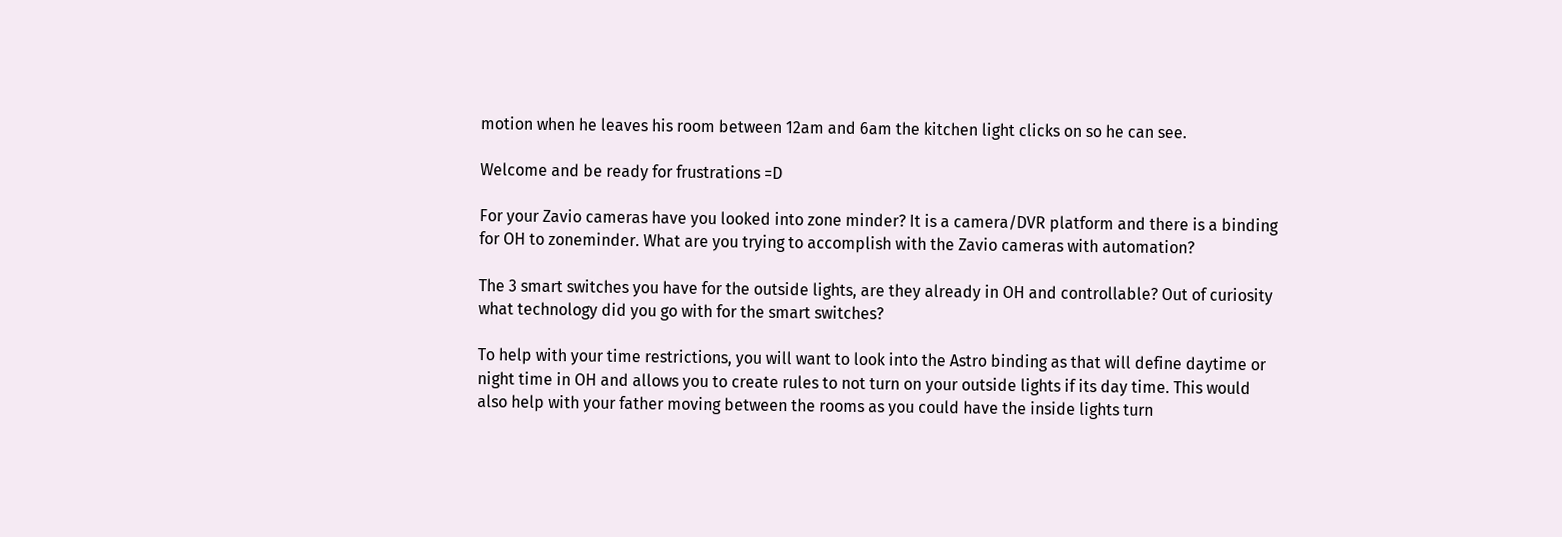motion when he leaves his room between 12am and 6am the kitchen light clicks on so he can see.

Welcome and be ready for frustrations =D

For your Zavio cameras have you looked into zone minder? It is a camera/DVR platform and there is a binding for OH to zoneminder. What are you trying to accomplish with the Zavio cameras with automation?

The 3 smart switches you have for the outside lights, are they already in OH and controllable? Out of curiosity what technology did you go with for the smart switches?

To help with your time restrictions, you will want to look into the Astro binding as that will define daytime or night time in OH and allows you to create rules to not turn on your outside lights if its day time. This would also help with your father moving between the rooms as you could have the inside lights turn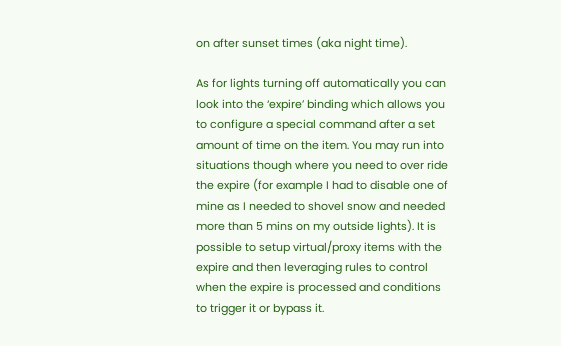on after sunset times (aka night time).

As for lights turning off automatically you can look into the ‘expire’ binding which allows you to configure a special command after a set amount of time on the item. You may run into situations though where you need to over ride the expire (for example I had to disable one of mine as I needed to shovel snow and needed more than 5 mins on my outside lights). It is possible to setup virtual/proxy items with the expire and then leveraging rules to control when the expire is processed and conditions to trigger it or bypass it.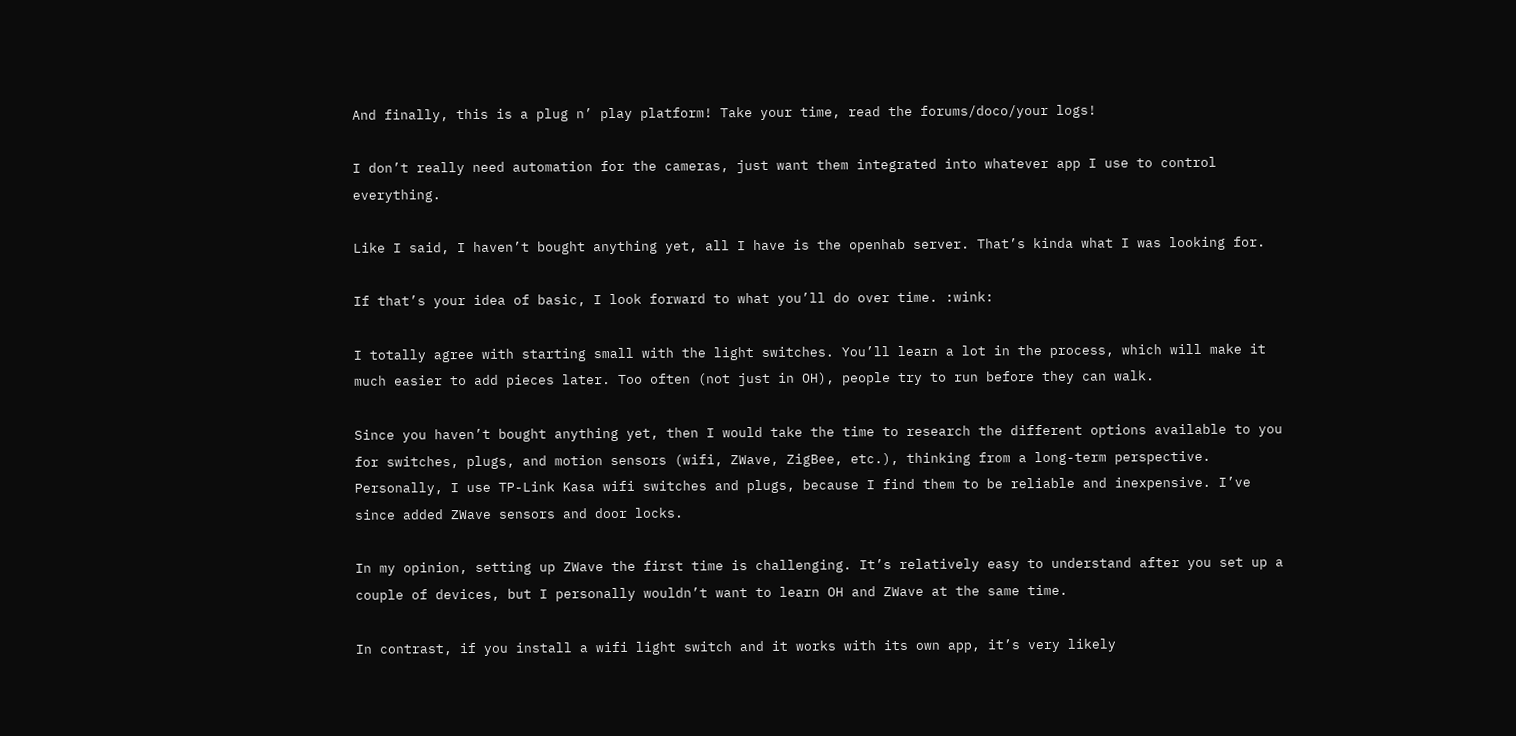And finally, this is a plug n’ play platform! Take your time, read the forums/doco/your logs!

I don’t really need automation for the cameras, just want them integrated into whatever app I use to control everything.

Like I said, I haven’t bought anything yet, all I have is the openhab server. That’s kinda what I was looking for.

If that’s your idea of basic, I look forward to what you’ll do over time. :wink:

I totally agree with starting small with the light switches. You’ll learn a lot in the process, which will make it much easier to add pieces later. Too often (not just in OH), people try to run before they can walk.

Since you haven’t bought anything yet, then I would take the time to research the different options available to you for switches, plugs, and motion sensors (wifi, ZWave, ZigBee, etc.), thinking from a long-term perspective. Personally, I use TP-Link Kasa wifi switches and plugs, because I find them to be reliable and inexpensive. I’ve since added ZWave sensors and door locks.

In my opinion, setting up ZWave the first time is challenging. It’s relatively easy to understand after you set up a couple of devices, but I personally wouldn’t want to learn OH and ZWave at the same time.

In contrast, if you install a wifi light switch and it works with its own app, it’s very likely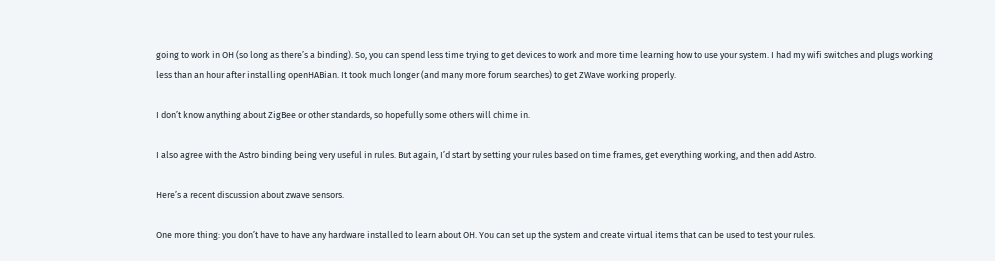going to work in OH (so long as there’s a binding). So, you can spend less time trying to get devices to work and more time learning how to use your system. I had my wifi switches and plugs working less than an hour after installing openHABian. It took much longer (and many more forum searches) to get ZWave working properly.

I don’t know anything about ZigBee or other standards, so hopefully some others will chime in.

I also agree with the Astro binding being very useful in rules. But again, I’d start by setting your rules based on time frames, get everything working, and then add Astro.

Here’s a recent discussion about zwave sensors.

One more thing: you don’t have to have any hardware installed to learn about OH. You can set up the system and create virtual items that can be used to test your rules.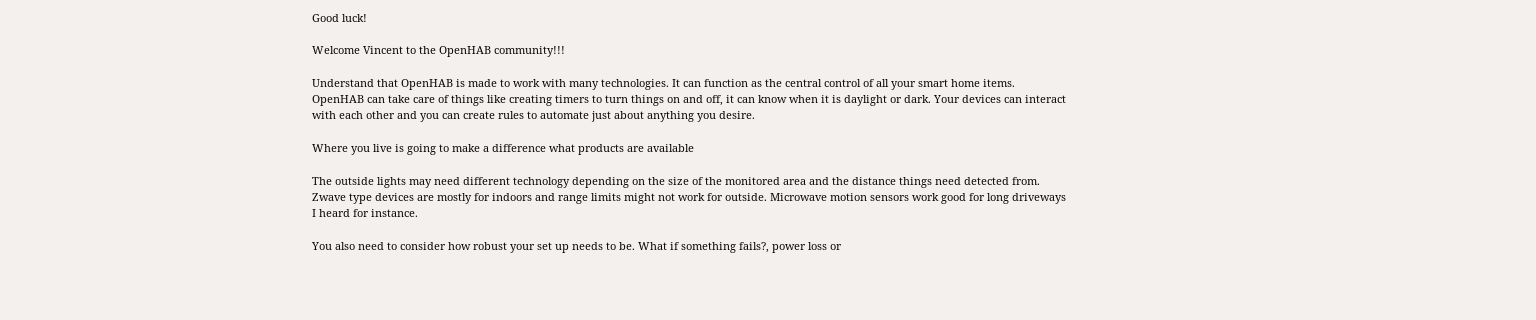Good luck!

Welcome Vincent to the OpenHAB community!!!

Understand that OpenHAB is made to work with many technologies. It can function as the central control of all your smart home items. OpenHAB can take care of things like creating timers to turn things on and off, it can know when it is daylight or dark. Your devices can interact with each other and you can create rules to automate just about anything you desire.

Where you live is going to make a difference what products are available

The outside lights may need different technology depending on the size of the monitored area and the distance things need detected from. Zwave type devices are mostly for indoors and range limits might not work for outside. Microwave motion sensors work good for long driveways I heard for instance.

You also need to consider how robust your set up needs to be. What if something fails?, power loss or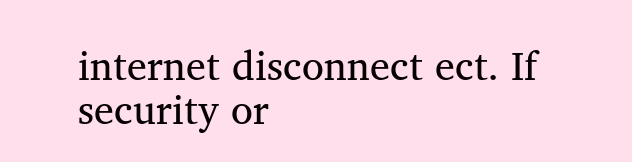internet disconnect ect. If security or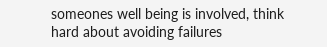someones well being is involved, think hard about avoiding failures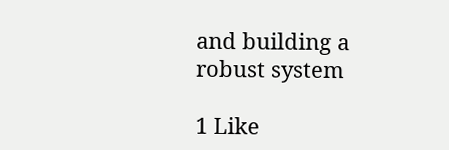and building a robust system

1 Like